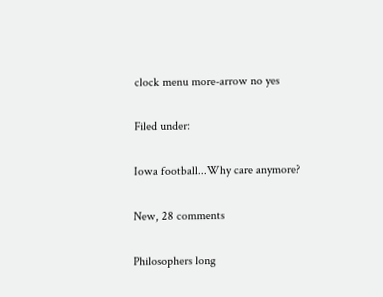clock menu more-arrow no yes

Filed under:

Iowa football...Why care anymore?

New, 28 comments

Philosophers long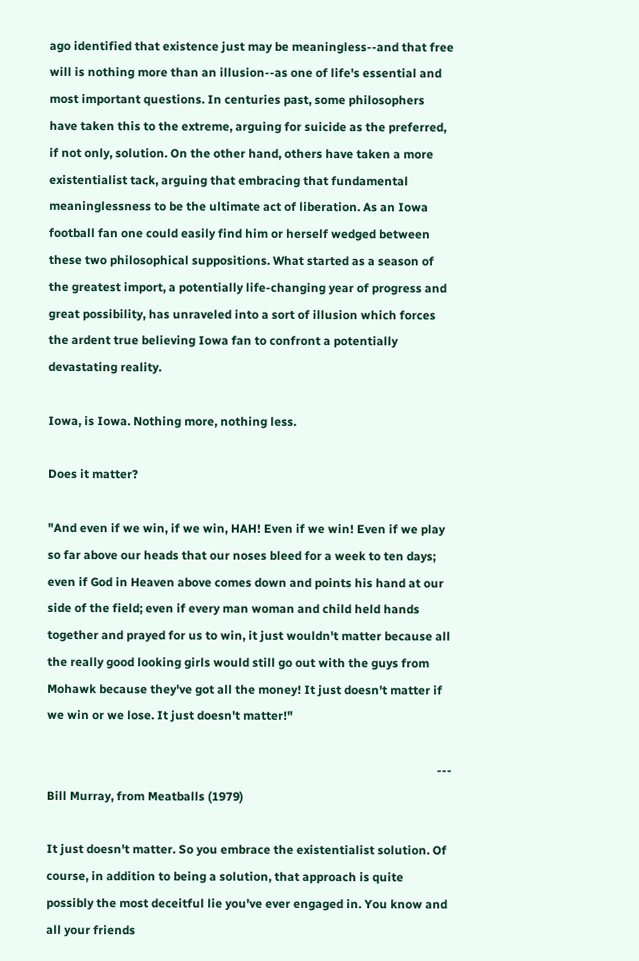ago identified that existence just may be meaningless--and that free will is nothing more than an illusion--as one of life's essential and most important questions. In centuries past, some philosophers have taken this to the extreme, arguing for suicide as the preferred, if not only, solution. On the other hand, others have taken a more existentialist tack, arguing that embracing that fundamental meaninglessness to be the ultimate act of liberation. As an Iowa football fan one could easily find him or herself wedged between these two philosophical suppositions. What started as a season of the greatest import, a potentially life-changing year of progress and great possibility, has unraveled into a sort of illusion which forces the ardent true believing Iowa fan to confront a potentially devastating reality.

Iowa, is Iowa. Nothing more, nothing less.

Does it matter?

"And even if we win, if we win, HAH! Even if we win! Even if we play so far above our heads that our noses bleed for a week to ten days; even if God in Heaven above comes down and points his hand at our side of the field; even if every man woman and child held hands together and prayed for us to win, it just wouldn't matter because all the really good looking girls would still go out with the guys from Mohawk because they've got all the money! It just doesn't matter if we win or we lose. It just doesn't matter!"

                                                                                                                                  --- Bill Murray, from Meatballs (1979)

It just doesn't matter. So you embrace the existentialist solution. Of course, in addition to being a solution, that approach is quite possibly the most deceitful lie you've ever engaged in. You know and all your friends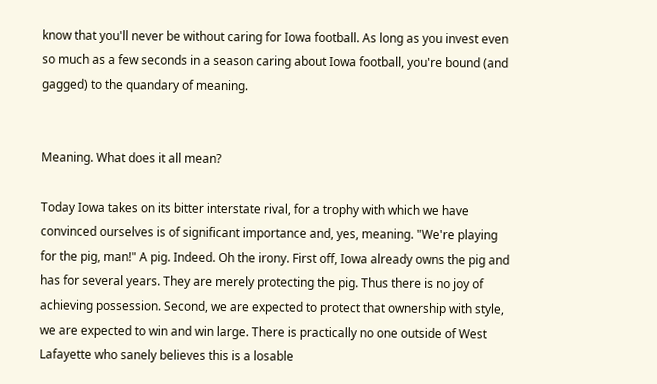know that you'll never be without caring for Iowa football. As long as you invest even so much as a few seconds in a season caring about Iowa football, you're bound (and gagged) to the quandary of meaning.


Meaning. What does it all mean?

Today Iowa takes on its bitter interstate rival, for a trophy with which we have convinced ourselves is of significant importance and, yes, meaning. "We're playing for the pig, man!" A pig. Indeed. Oh the irony. First off, Iowa already owns the pig and has for several years. They are merely protecting the pig. Thus there is no joy of achieving possession. Second, we are expected to protect that ownership with style, we are expected to win and win large. There is practically no one outside of West Lafayette who sanely believes this is a losable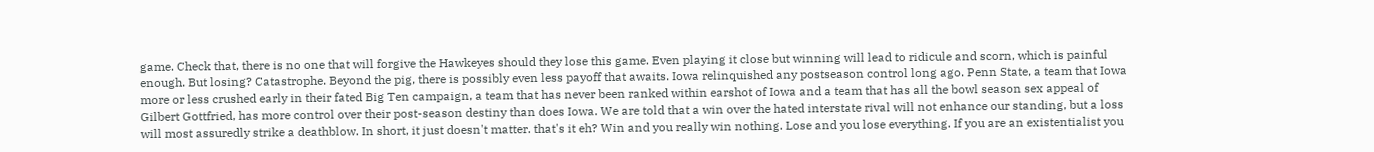game. Check that, there is no one that will forgive the Hawkeyes should they lose this game. Even playing it close but winning will lead to ridicule and scorn, which is painful enough. But losing? Catastrophe. Beyond the pig, there is possibly even less payoff that awaits. Iowa relinquished any postseason control long ago. Penn State, a team that Iowa more or less crushed early in their fated Big Ten campaign, a team that has never been ranked within earshot of Iowa and a team that has all the bowl season sex appeal of Gilbert Gottfried, has more control over their post-season destiny than does Iowa. We are told that a win over the hated interstate rival will not enhance our standing, but a loss will most assuredly strike a deathblow. In short, it just doesn't matter. that's it eh? Win and you really win nothing. Lose and you lose everything. If you are an existentialist you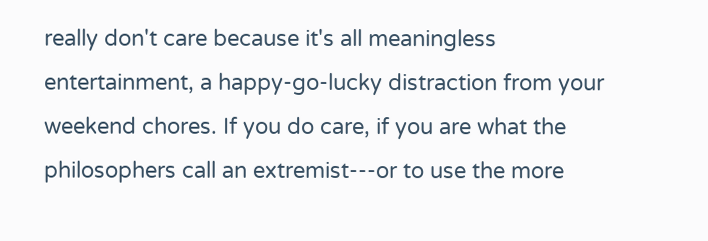really don't care because it's all meaningless entertainment, a happy-go-lucky distraction from your weekend chores. If you do care, if you are what the philosophers call an extremist---or to use the more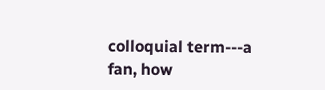colloquial term---a fan, how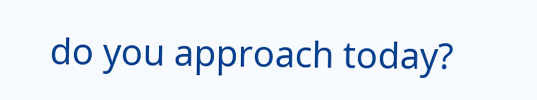do you approach today?